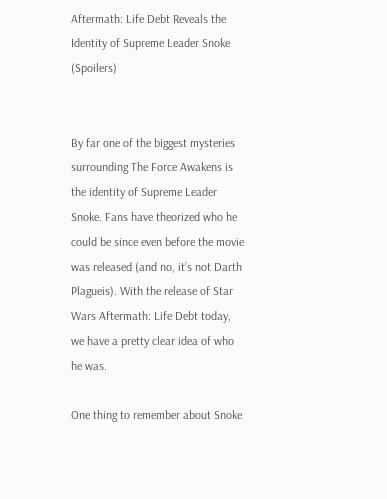Aftermath: Life Debt Reveals the Identity of Supreme Leader Snoke (Spoilers)


By far one of the biggest mysteries surrounding The Force Awakens is the identity of Supreme Leader Snoke. Fans have theorized who he could be since even before the movie was released (and no, it’s not Darth Plagueis). With the release of Star Wars Aftermath: Life Debt today, we have a pretty clear idea of who he was.

One thing to remember about Snoke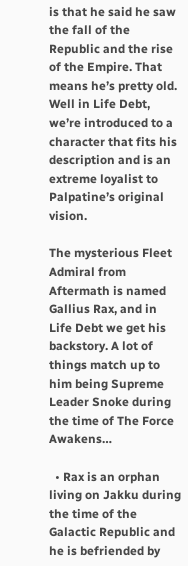is that he said he saw the fall of the Republic and the rise of the Empire. That means he’s pretty old. Well in Life Debt, we’re introduced to a character that fits his description and is an extreme loyalist to Palpatine’s original vision.

The mysterious Fleet Admiral from Aftermath is named Gallius Rax, and in Life Debt we get his backstory. A lot of things match up to him being Supreme Leader Snoke during the time of The Force Awakens…

  • Rax is an orphan living on Jakku during the time of the Galactic Republic and he is befriended by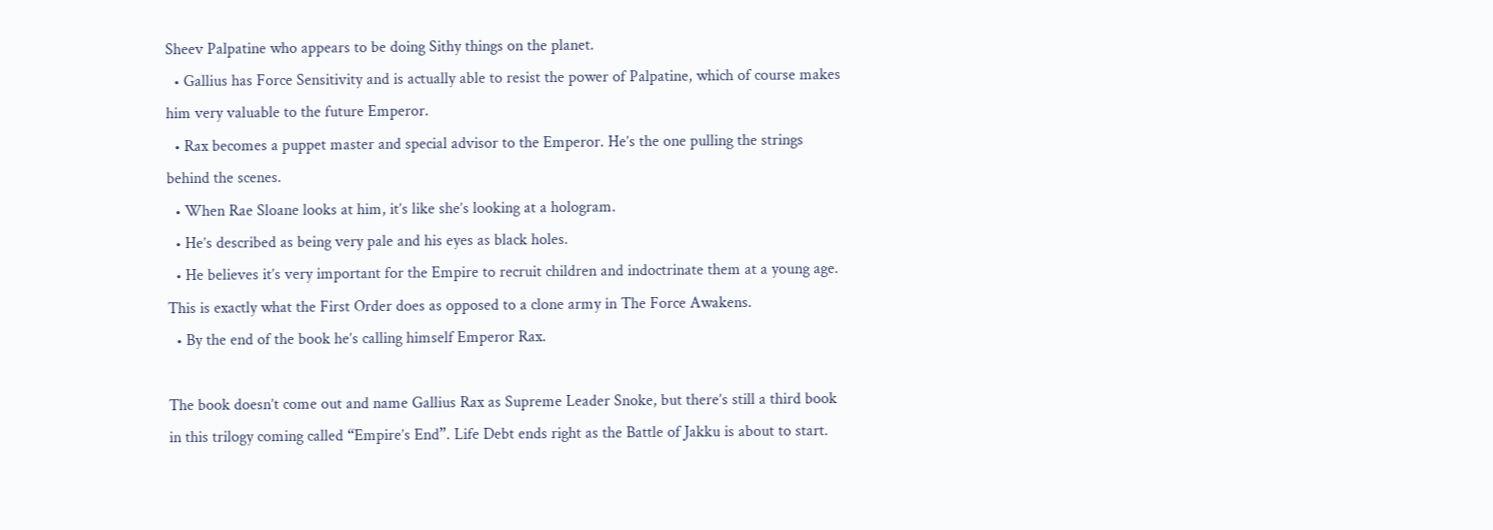Sheev Palpatine who appears to be doing Sithy things on the planet.
  • Gallius has Force Sensitivity and is actually able to resist the power of Palpatine, which of course makes him very valuable to the future Emperor.
  • Rax becomes a puppet master and special advisor to the Emperor. He’s the one pulling the strings behind the scenes.
  • When Rae Sloane looks at him, it’s like she’s looking at a hologram.
  • He’s described as being very pale and his eyes as black holes.
  • He believes it’s very important for the Empire to recruit children and indoctrinate them at a young age. This is exactly what the First Order does as opposed to a clone army in The Force Awakens.
  • By the end of the book he’s calling himself Emperor Rax.

The book doesn’t come out and name Gallius Rax as Supreme Leader Snoke, but there’s still a third book in this trilogy coming called “Empire’s End”. Life Debt ends right as the Battle of Jakku is about to start.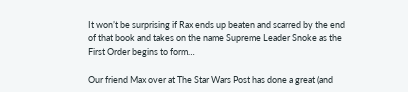It won’t be surprising if Rax ends up beaten and scarred by the end of that book and takes on the name Supreme Leader Snoke as the First Order begins to form…

Our friend Max over at The Star Wars Post has done a great (and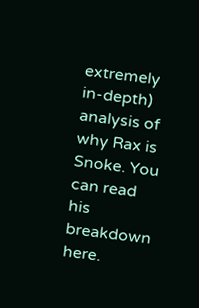extremely in-depth) analysis of why Rax is Snoke. You can read his breakdown here.